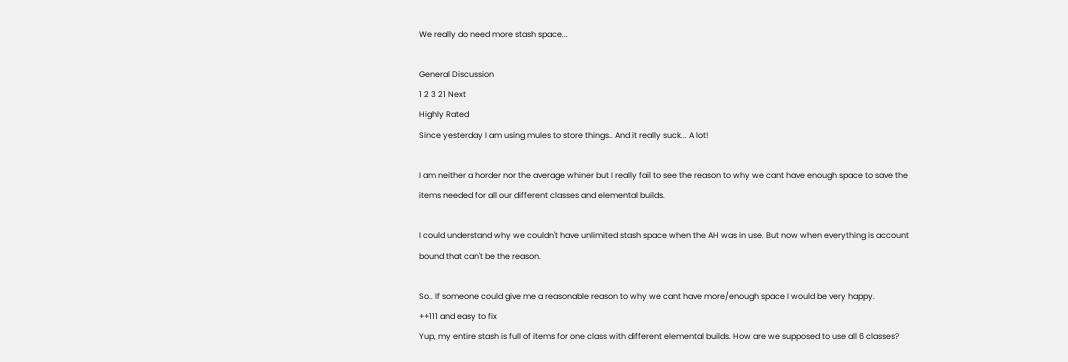We really do need more stash space...

General Discussion
1 2 3 21 Next
Highly Rated
Since yesterday I am using mules to store things.. And it really suck... A lot!

I am neither a horder nor the average whiner but I really fail to see the reason to why we cant have enough space to save the items needed for all our different classes and elemental builds.

I could understand why we couldn't have unlimited stash space when the AH was in use. But now when everything is account bound that can't be the reason.

So.. If someone could give me a reasonable reason to why we cant have more/enough space I would be very happy.
++111 and easy to fix
Yup, my entire stash is full of items for one class with different elemental builds. How are we supposed to use all 6 classes?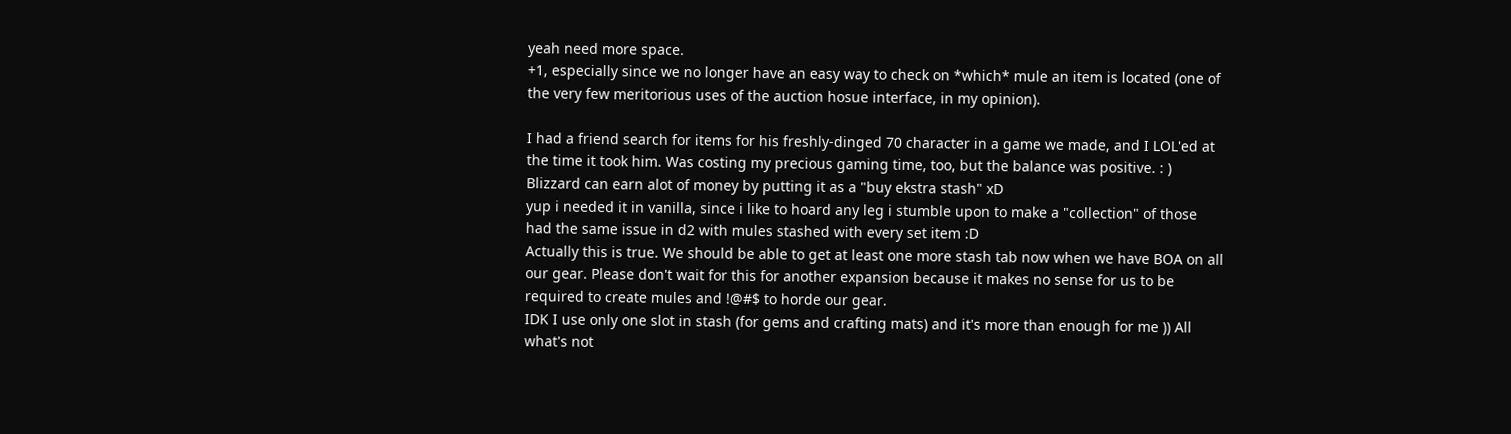yeah need more space.
+1, especially since we no longer have an easy way to check on *which* mule an item is located (one of the very few meritorious uses of the auction hosue interface, in my opinion).

I had a friend search for items for his freshly-dinged 70 character in a game we made, and I LOL'ed at the time it took him. Was costing my precious gaming time, too, but the balance was positive. : )
Blizzard can earn alot of money by putting it as a "buy ekstra stash" xD
yup i needed it in vanilla, since i like to hoard any leg i stumble upon to make a "collection" of those
had the same issue in d2 with mules stashed with every set item :D
Actually this is true. We should be able to get at least one more stash tab now when we have BOA on all our gear. Please don't wait for this for another expansion because it makes no sense for us to be required to create mules and !@#$ to horde our gear.
IDK I use only one slot in stash (for gems and crafting mats) and it's more than enough for me )) All what's not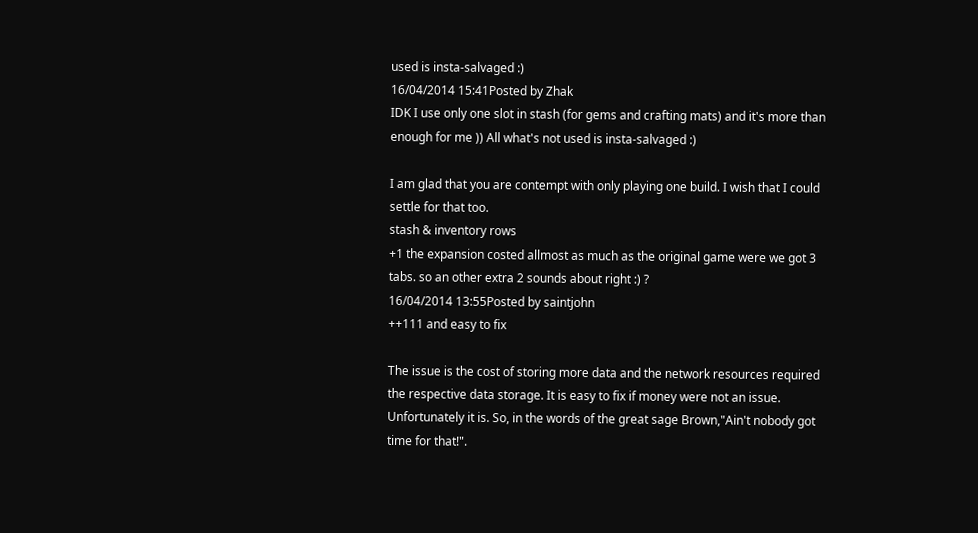used is insta-salvaged :)
16/04/2014 15:41Posted by Zhak
IDK I use only one slot in stash (for gems and crafting mats) and it's more than enough for me )) All what's not used is insta-salvaged :)

I am glad that you are contempt with only playing one build. I wish that I could settle for that too.
stash & inventory rows
+1 the expansion costed allmost as much as the original game were we got 3 tabs. so an other extra 2 sounds about right :) ?
16/04/2014 13:55Posted by saintjohn
++111 and easy to fix

The issue is the cost of storing more data and the network resources required the respective data storage. It is easy to fix if money were not an issue. Unfortunately it is. So, in the words of the great sage Brown,"Ain't nobody got time for that!".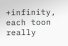+infinity, each toon really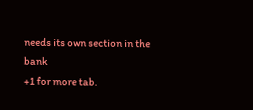needs its own section in the bank
+1 for more tab.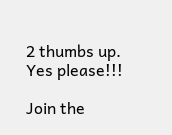2 thumbs up. Yes please!!!

Join the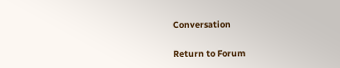Conversation

Return to Forum